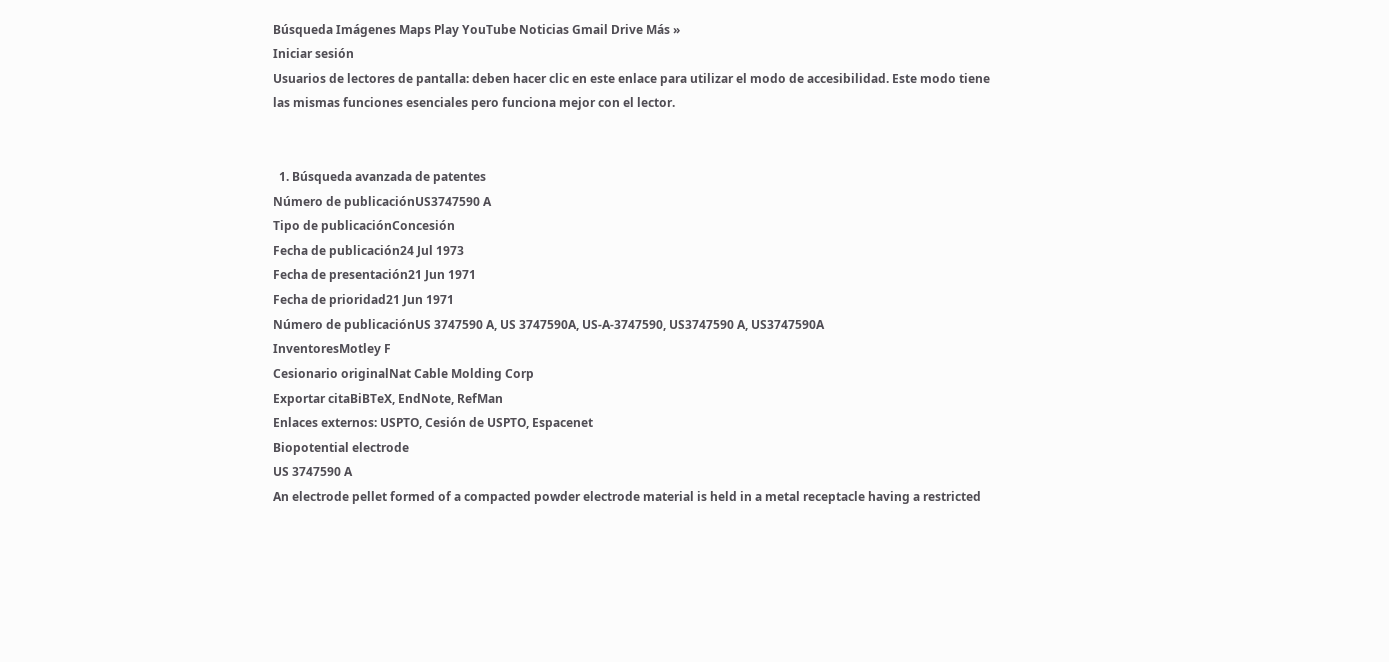Búsqueda Imágenes Maps Play YouTube Noticias Gmail Drive Más »
Iniciar sesión
Usuarios de lectores de pantalla: deben hacer clic en este enlace para utilizar el modo de accesibilidad. Este modo tiene las mismas funciones esenciales pero funciona mejor con el lector.


  1. Búsqueda avanzada de patentes
Número de publicaciónUS3747590 A
Tipo de publicaciónConcesión
Fecha de publicación24 Jul 1973
Fecha de presentación21 Jun 1971
Fecha de prioridad21 Jun 1971
Número de publicaciónUS 3747590 A, US 3747590A, US-A-3747590, US3747590 A, US3747590A
InventoresMotley F
Cesionario originalNat Cable Molding Corp
Exportar citaBiBTeX, EndNote, RefMan
Enlaces externos: USPTO, Cesión de USPTO, Espacenet
Biopotential electrode
US 3747590 A
An electrode pellet formed of a compacted powder electrode material is held in a metal receptacle having a restricted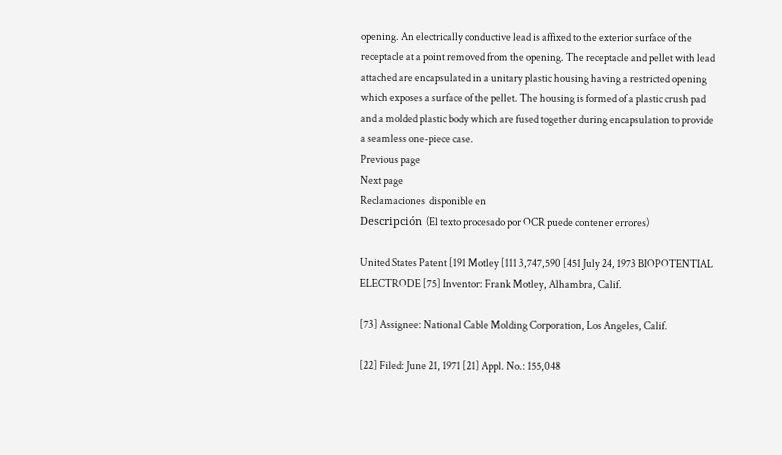opening. An electrically conductive lead is affixed to the exterior surface of the receptacle at a point removed from the opening. The receptacle and pellet with lead attached are encapsulated in a unitary plastic housing having a restricted opening which exposes a surface of the pellet. The housing is formed of a plastic crush pad and a molded plastic body which are fused together during encapsulation to provide a seamless one-piece case.
Previous page
Next page
Reclamaciones  disponible en
Descripción  (El texto procesado por OCR puede contener errores)

United States Patent [191 Motley [111 3,747,590 [451 July 24, 1973 BIOPOTENTIAL ELECTRODE [75] Inventor: Frank Motley, Alhambra, Calif.

[73] Assignee: National Cable Molding Corporation, Los Angeles, Calif.

[22] Filed: June 21, 1971 [21] Appl. No.: 155,048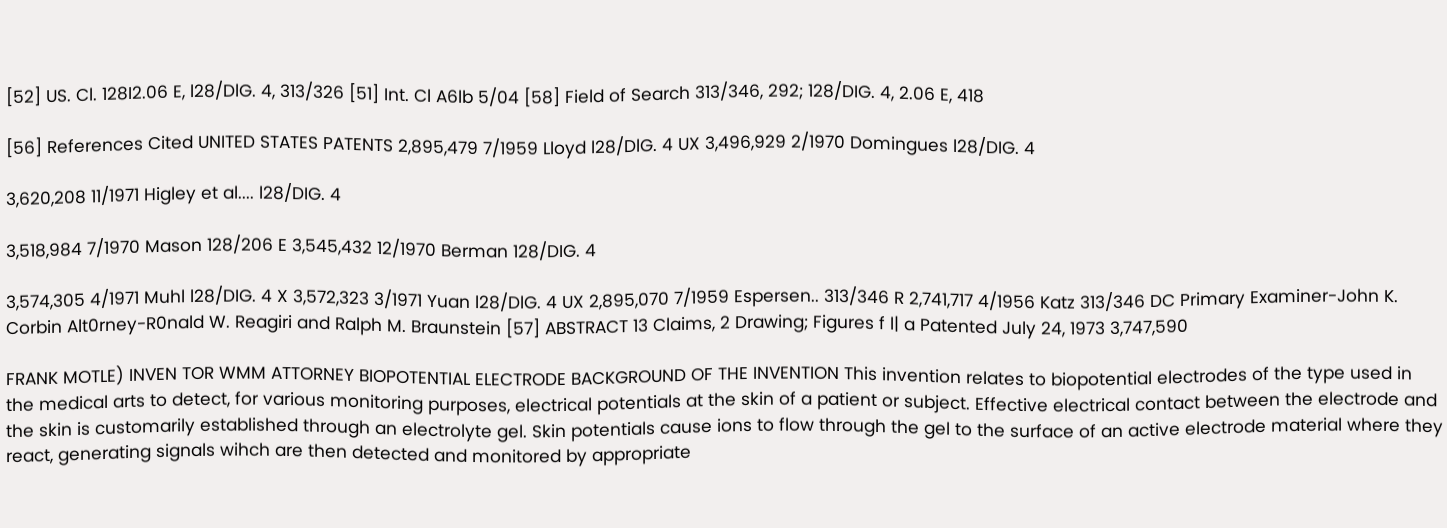[52] US. Cl. 128I2.06 E, l28/DlG. 4, 313/326 [51] Int. Cl A6lb 5/04 [58] Field of Search 313/346, 292; 128/DIG. 4, 2.06 E, 418

[56] References Cited UNITED STATES PATENTS 2,895,479 7/1959 Lloyd l28/DlG. 4 UX 3,496,929 2/1970 Domingues l28/DIG. 4

3,620,208 11/1971 Higley et al.... l28/DIG. 4

3,518,984 7/1970 Mason 128/206 E 3,545,432 12/1970 Berman 128/DIG. 4

3,574,305 4/1971 Muhl l28/DIG. 4 X 3,572,323 3/1971 Yuan l28/DlG. 4 UX 2,895,070 7/1959 Espersen.. 313/346 R 2,741,717 4/1956 Katz 313/346 DC Primary Examiner-John K. Corbin Alt0rney-R0nald W. Reagiri and Ralph M. Braunstein [57] ABSTRACT 13 Claims, 2 Drawing; Figures f l| a Patented July 24, 1973 3,747,590

FRANK MOTLE) INVEN TOR WMM ATTORNEY BIOPOTENTIAL ELECTRODE BACKGROUND OF THE INVENTION This invention relates to biopotential electrodes of the type used in the medical arts to detect, for various monitoring purposes, electrical potentials at the skin of a patient or subject. Effective electrical contact between the electrode and the skin is customarily established through an electrolyte gel. Skin potentials cause ions to flow through the gel to the surface of an active electrode material where they react, generating signals wihch are then detected and monitored by appropriate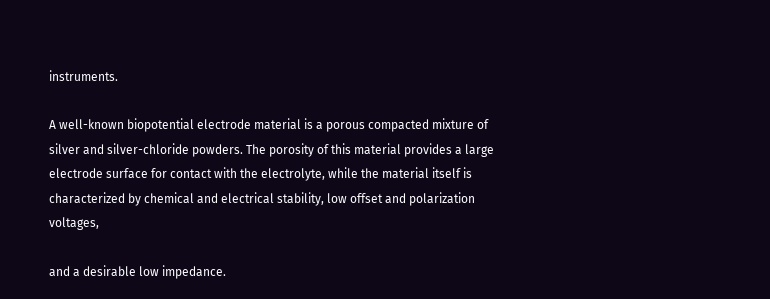instruments.

A well-known biopotential electrode material is a porous compacted mixture of silver and silver-chloride powders. The porosity of this material provides a large electrode surface for contact with the electrolyte, while the material itself is characterized by chemical and electrical stability, low offset and polarization voltages,

and a desirable low impedance.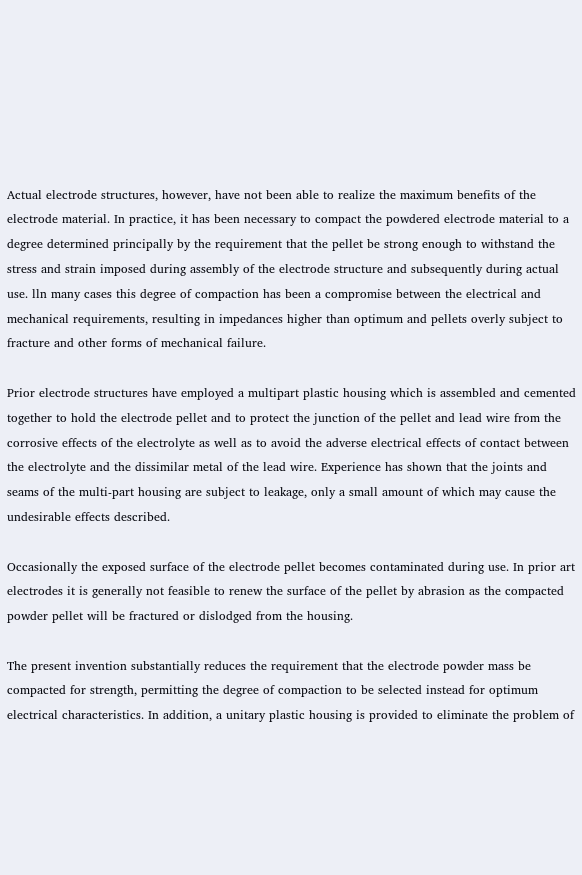Actual electrode structures, however, have not been able to realize the maximum benefits of the electrode material. In practice, it has been necessary to compact the powdered electrode material to a degree determined principally by the requirement that the pellet be strong enough to withstand the stress and strain imposed during assembly of the electrode structure and subsequently during actual use. lln many cases this degree of compaction has been a compromise between the electrical and mechanical requirements, resulting in impedances higher than optimum and pellets overly subject to fracture and other forms of mechanical failure.

Prior electrode structures have employed a multipart plastic housing which is assembled and cemented together to hold the electrode pellet and to protect the junction of the pellet and lead wire from the corrosive effects of the electrolyte as well as to avoid the adverse electrical effects of contact between the electrolyte and the dissimilar metal of the lead wire. Experience has shown that the joints and seams of the multi-part housing are subject to leakage, only a small amount of which may cause the undesirable effects described.

Occasionally the exposed surface of the electrode pellet becomes contaminated during use. In prior art electrodes it is generally not feasible to renew the surface of the pellet by abrasion as the compacted powder pellet will be fractured or dislodged from the housing.

The present invention substantially reduces the requirement that the electrode powder mass be compacted for strength, permitting the degree of compaction to be selected instead for optimum electrical characteristics. In addition, a unitary plastic housing is provided to eliminate the problem of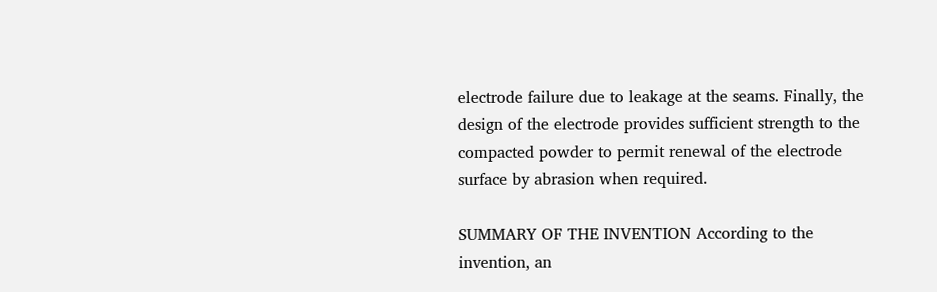electrode failure due to leakage at the seams. Finally, the design of the electrode provides sufficient strength to the compacted powder to permit renewal of the electrode surface by abrasion when required.

SUMMARY OF THE INVENTION According to the invention, an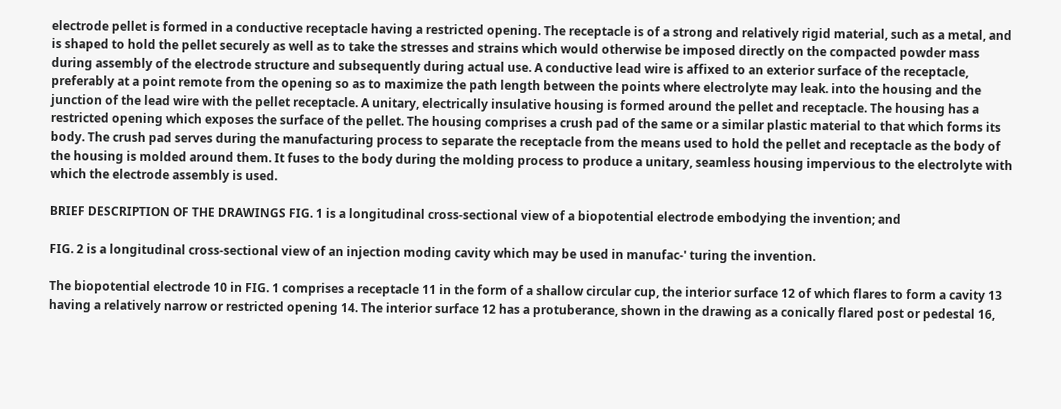electrode pellet is formed in a conductive receptacle having a restricted opening. The receptacle is of a strong and relatively rigid material, such as a metal, and is shaped to hold the pellet securely as well as to take the stresses and strains which would otherwise be imposed directly on the compacted powder mass during assembly of the electrode structure and subsequently during actual use. A conductive lead wire is affixed to an exterior surface of the receptacle, preferably at a point remote from the opening so as to maximize the path length between the points where electrolyte may leak. into the housing and the junction of the lead wire with the pellet receptacle. A unitary, electrically insulative housing is formed around the pellet and receptacle. The housing has a restricted opening which exposes the surface of the pellet. The housing comprises a crush pad of the same or a similar plastic material to that which forms its body. The crush pad serves during the manufacturing process to separate the receptacle from the means used to hold the pellet and receptacle as the body of the housing is molded around them. It fuses to the body during the molding process to produce a unitary, seamless housing impervious to the electrolyte with which the electrode assembly is used.

BRIEF DESCRIPTION OF THE DRAWINGS FIG. 1 is a longitudinal cross-sectional view of a biopotential electrode embodying the invention; and

FIG. 2 is a longitudinal cross-sectional view of an injection moding cavity which may be used in manufac-' turing the invention.

The biopotential electrode 10 in FIG. 1 comprises a receptacle 11 in the form of a shallow circular cup, the interior surface 12 of which flares to form a cavity 13 having a relatively narrow or restricted opening 14. The interior surface 12 has a protuberance, shown in the drawing as a conically flared post or pedestal 16,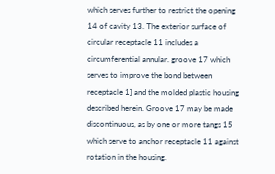which serves further to restrict the opening 14 of cavity 13. The exterior surface of circular receptacle 11 includes a circumferential annular. groove 17 which serves to improve the bond between receptacle 1] and the molded plastic housing described herein. Groove 17 may be made discontinuous, as by one or more tangs 15 which serve to anchor receptacle 11 against rotation in the housing.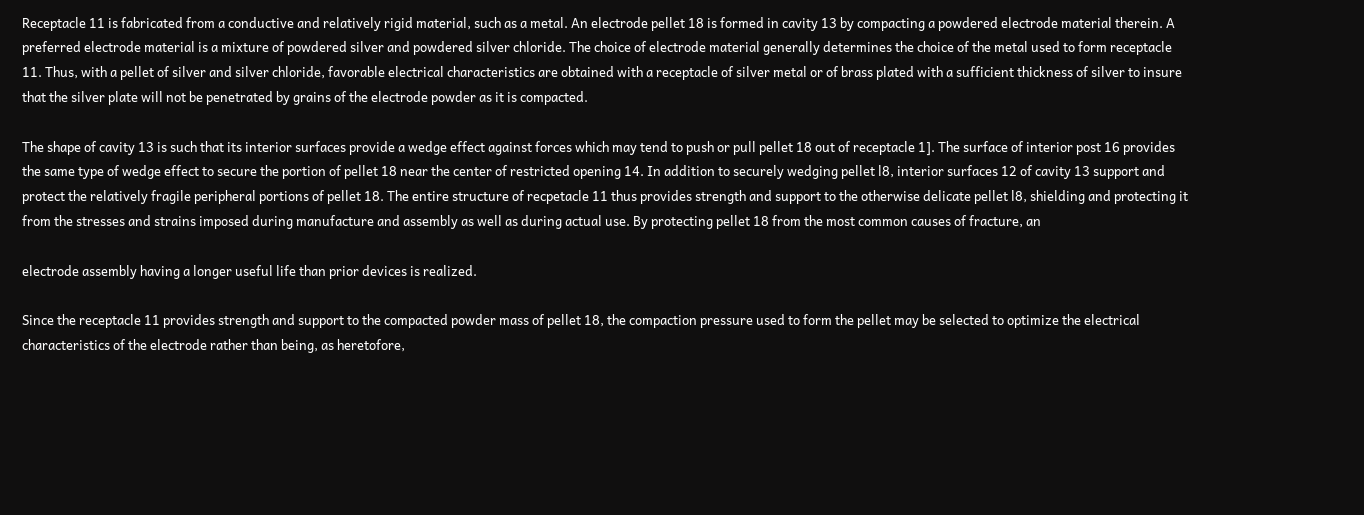Receptacle 11 is fabricated from a conductive and relatively rigid material, such as a metal. An electrode pellet 18 is formed in cavity 13 by compacting a powdered electrode material therein. A preferred electrode material is a mixture of powdered silver and powdered silver chloride. The choice of electrode material generally determines the choice of the metal used to form receptacle 11. Thus, with a pellet of silver and silver chloride, favorable electrical characteristics are obtained with a receptacle of silver metal or of brass plated with a sufficient thickness of silver to insure that the silver plate will not be penetrated by grains of the electrode powder as it is compacted.

The shape of cavity 13 is such that its interior surfaces provide a wedge effect against forces which may tend to push or pull pellet 18 out of receptacle 1]. The surface of interior post 16 provides the same type of wedge effect to secure the portion of pellet 18 near the center of restricted opening 14. In addition to securely wedging pellet l8, interior surfaces 12 of cavity 13 support and protect the relatively fragile peripheral portions of pellet 18. The entire structure of recpetacle 11 thus provides strength and support to the otherwise delicate pellet l8, shielding and protecting it from the stresses and strains imposed during manufacture and assembly as well as during actual use. By protecting pellet 18 from the most common causes of fracture, an

electrode assembly having a longer useful life than prior devices is realized.

Since the receptacle 11 provides strength and support to the compacted powder mass of pellet 18, the compaction pressure used to form the pellet may be selected to optimize the electrical characteristics of the electrode rather than being, as heretofore,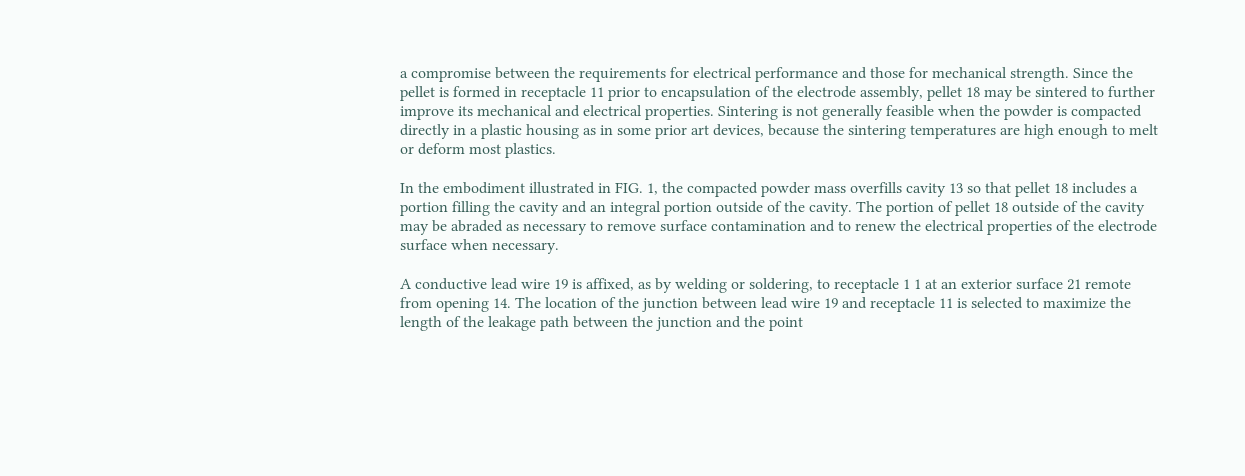a compromise between the requirements for electrical performance and those for mechanical strength. Since the pellet is formed in receptacle 11 prior to encapsulation of the electrode assembly, pellet 18 may be sintered to further improve its mechanical and electrical properties. Sintering is not generally feasible when the powder is compacted directly in a plastic housing as in some prior art devices, because the sintering temperatures are high enough to melt or deform most plastics.

In the embodiment illustrated in FIG. 1, the compacted powder mass overfills cavity 13 so that pellet 18 includes a portion filling the cavity and an integral portion outside of the cavity. The portion of pellet 18 outside of the cavity may be abraded as necessary to remove surface contamination and to renew the electrical properties of the electrode surface when necessary.

A conductive lead wire 19 is affixed, as by welding or soldering, to receptacle 1 1 at an exterior surface 21 remote from opening 14. The location of the junction between lead wire 19 and receptacle 11 is selected to maximize the length of the leakage path between the junction and the point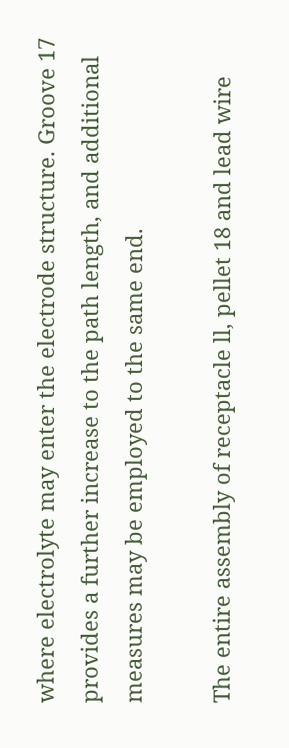where electrolyte may enter the electrode structure. Groove 17 provides a further increase to the path length, and additional measures may be employed to the same end.

The entire assembly of receptacle ll, pellet 18 and lead wire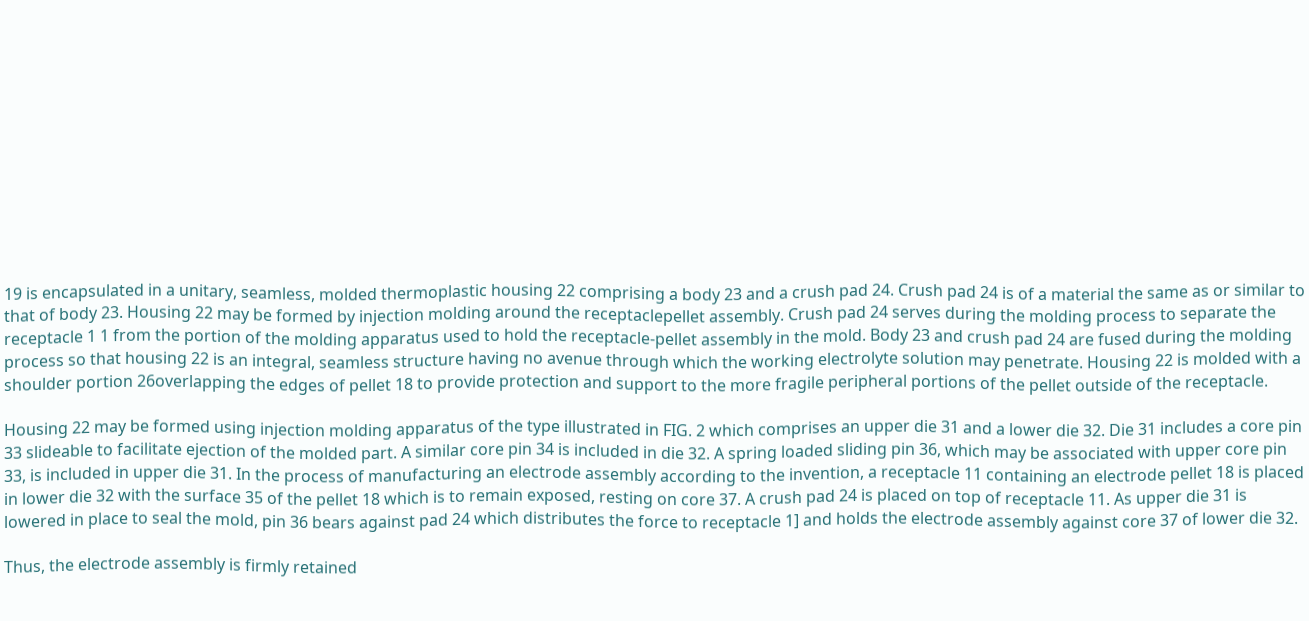19 is encapsulated in a unitary, seamless, molded thermoplastic housing 22 comprising a body 23 and a crush pad 24. Crush pad 24 is of a material the same as or similar to that of body 23. Housing 22 may be formed by injection molding around the receptaclepellet assembly. Crush pad 24 serves during the molding process to separate the receptacle 1 1 from the portion of the molding apparatus used to hold the receptacle-pellet assembly in the mold. Body 23 and crush pad 24 are fused during the molding process so that housing 22 is an integral, seamless structure having no avenue through which the working electrolyte solution may penetrate. Housing 22 is molded with a shoulder portion 26overlapping the edges of pellet 18 to provide protection and support to the more fragile peripheral portions of the pellet outside of the receptacle.

Housing 22 may be formed using injection molding apparatus of the type illustrated in FIG. 2 which comprises an upper die 31 and a lower die 32. Die 31 includes a core pin 33 slideable to facilitate ejection of the molded part. A similar core pin 34 is included in die 32. A spring loaded sliding pin 36, which may be associated with upper core pin 33, is included in upper die 31. In the process of manufacturing an electrode assembly according to the invention, a receptacle 11 containing an electrode pellet 18 is placed in lower die 32 with the surface 35 of the pellet 18 which is to remain exposed, resting on core 37. A crush pad 24 is placed on top of receptacle 11. As upper die 31 is lowered in place to seal the mold, pin 36 bears against pad 24 which distributes the force to receptacle 1] and holds the electrode assembly against core 37 of lower die 32.

Thus, the electrode assembly is firmly retained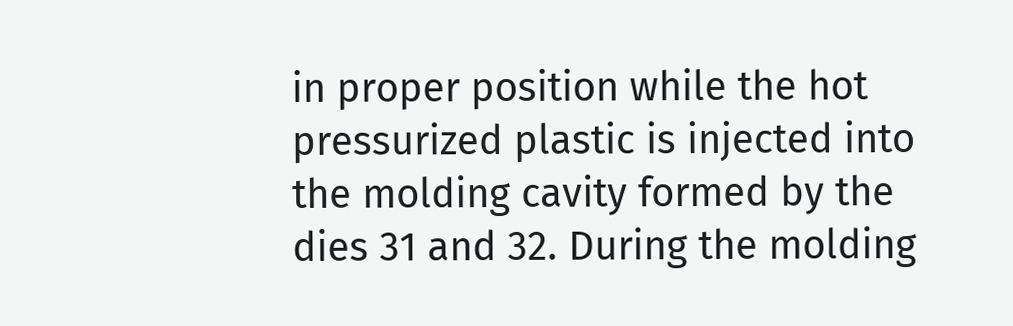in proper position while the hot pressurized plastic is injected into the molding cavity formed by the dies 31 and 32. During the molding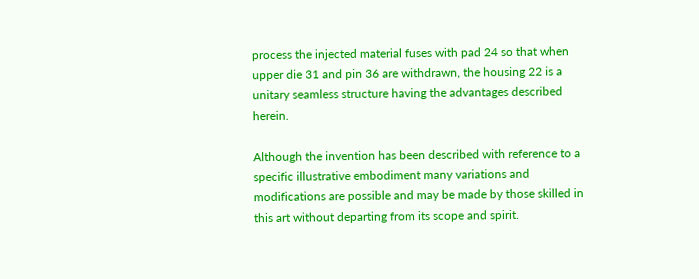process the injected material fuses with pad 24 so that when upper die 31 and pin 36 are withdrawn, the housing 22 is a unitary seamless structure having the advantages described herein.

Although the invention has been described with reference to a specific illustrative embodiment many variations and modifications are possible and may be made by those skilled in this art without departing from its scope and spirit.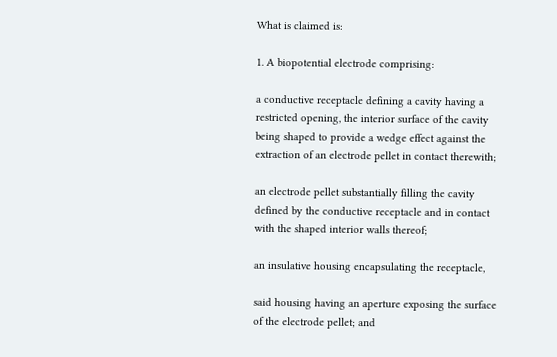What is claimed is:

1. A biopotential electrode comprising:

a conductive receptacle defining a cavity having a restricted opening, the interior surface of the cavity being shaped to provide a wedge effect against the extraction of an electrode pellet in contact therewith;

an electrode pellet substantially filling the cavity defined by the conductive receptacle and in contact with the shaped interior walls thereof;

an insulative housing encapsulating the receptacle,

said housing having an aperture exposing the surface of the electrode pellet; and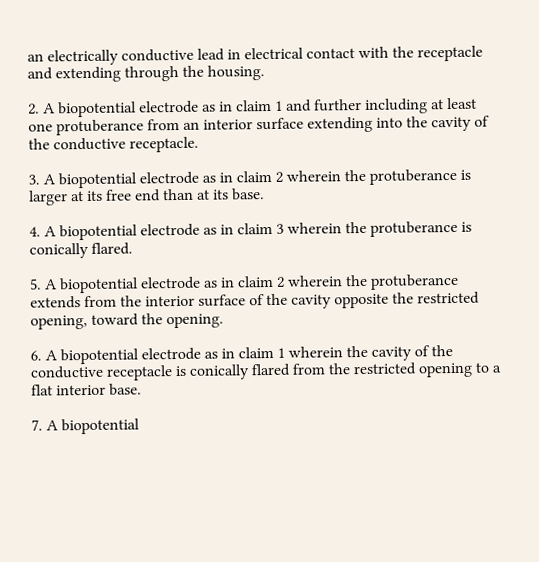an electrically conductive lead in electrical contact with the receptacle and extending through the housing.

2. A biopotential electrode as in claim 1 and further including at least one protuberance from an interior surface extending into the cavity of the conductive receptacle.

3. A biopotential electrode as in claim 2 wherein the protuberance is larger at its free end than at its base.

4. A biopotential electrode as in claim 3 wherein the protuberance is conically flared.

5. A biopotential electrode as in claim 2 wherein the protuberance extends from the interior surface of the cavity opposite the restricted opening, toward the opening.

6. A biopotential electrode as in claim 1 wherein the cavity of the conductive receptacle is conically flared from the restricted opening to a flat interior base.

7. A biopotential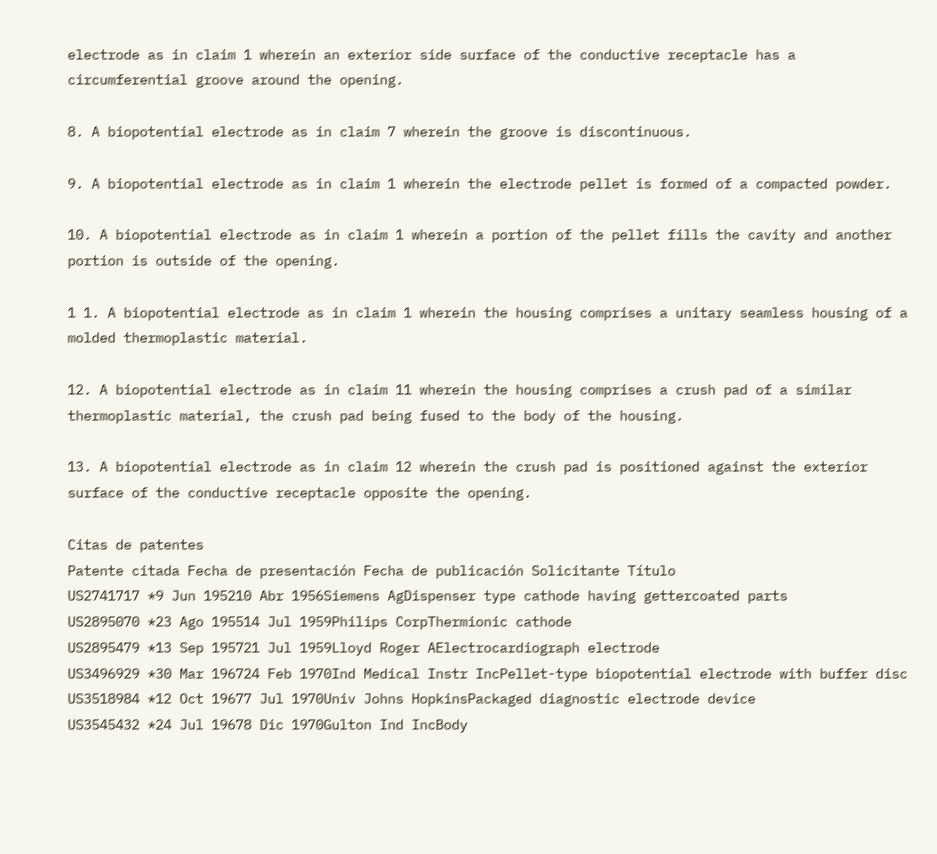electrode as in claim 1 wherein an exterior side surface of the conductive receptacle has a circumferential groove around the opening.

8. A biopotential electrode as in claim 7 wherein the groove is discontinuous.

9. A biopotential electrode as in claim 1 wherein the electrode pellet is formed of a compacted powder.

10. A biopotential electrode as in claim 1 wherein a portion of the pellet fills the cavity and another portion is outside of the opening.

1 1. A biopotential electrode as in claim 1 wherein the housing comprises a unitary seamless housing of a molded thermoplastic material.

12. A biopotential electrode as in claim 11 wherein the housing comprises a crush pad of a similar thermoplastic material, the crush pad being fused to the body of the housing.

13. A biopotential electrode as in claim 12 wherein the crush pad is positioned against the exterior surface of the conductive receptacle opposite the opening.

Citas de patentes
Patente citada Fecha de presentación Fecha de publicación Solicitante Título
US2741717 *9 Jun 195210 Abr 1956Siemens AgDispenser type cathode having gettercoated parts
US2895070 *23 Ago 195514 Jul 1959Philips CorpThermionic cathode
US2895479 *13 Sep 195721 Jul 1959Lloyd Roger AElectrocardiograph electrode
US3496929 *30 Mar 196724 Feb 1970Ind Medical Instr IncPellet-type biopotential electrode with buffer disc
US3518984 *12 Oct 19677 Jul 1970Univ Johns HopkinsPackaged diagnostic electrode device
US3545432 *24 Jul 19678 Dic 1970Gulton Ind IncBody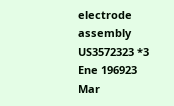electrode assembly
US3572323 *3 Ene 196923 Mar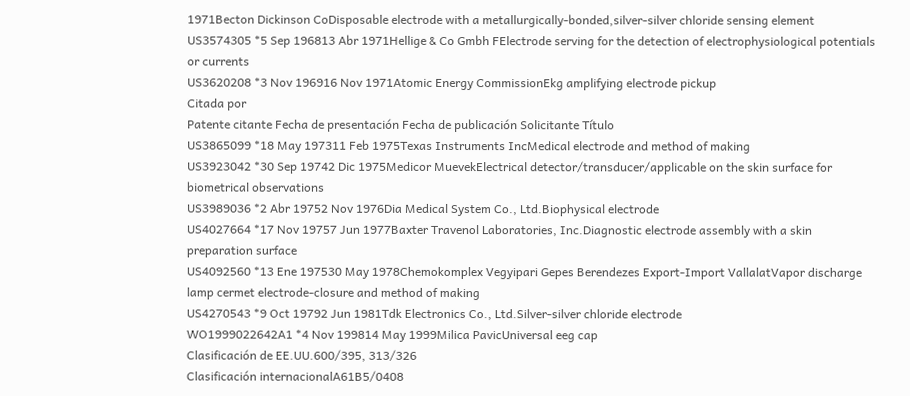1971Becton Dickinson CoDisposable electrode with a metallurgically-bonded,silver-silver chloride sensing element
US3574305 *5 Sep 196813 Abr 1971Hellige & Co Gmbh FElectrode serving for the detection of electrophysiological potentials or currents
US3620208 *3 Nov 196916 Nov 1971Atomic Energy CommissionEkg amplifying electrode pickup
Citada por
Patente citante Fecha de presentación Fecha de publicación Solicitante Título
US3865099 *18 May 197311 Feb 1975Texas Instruments IncMedical electrode and method of making
US3923042 *30 Sep 19742 Dic 1975Medicor MuevekElectrical detector/transducer/applicable on the skin surface for biometrical observations
US3989036 *2 Abr 19752 Nov 1976Dia Medical System Co., Ltd.Biophysical electrode
US4027664 *17 Nov 19757 Jun 1977Baxter Travenol Laboratories, Inc.Diagnostic electrode assembly with a skin preparation surface
US4092560 *13 Ene 197530 May 1978Chemokomplex Vegyipari Gepes Berendezes Export-Import VallalatVapor discharge lamp cermet electrode-closure and method of making
US4270543 *9 Oct 19792 Jun 1981Tdk Electronics Co., Ltd.Silver-silver chloride electrode
WO1999022642A1 *4 Nov 199814 May 1999Milica PavicUniversal eeg cap
Clasificación de EE.UU.600/395, 313/326
Clasificación internacionalA61B5/0408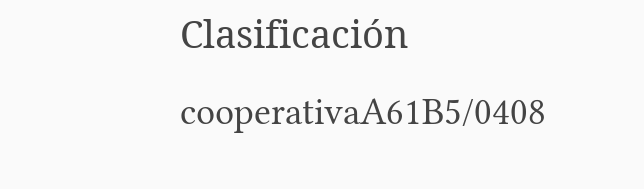Clasificación cooperativaA61B5/0408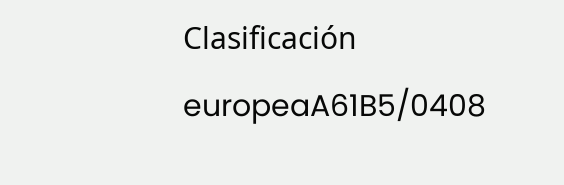Clasificación europeaA61B5/0408